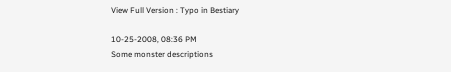View Full Version : Typo in Bestiary

10-25-2008, 08:36 PM
Some monster descriptions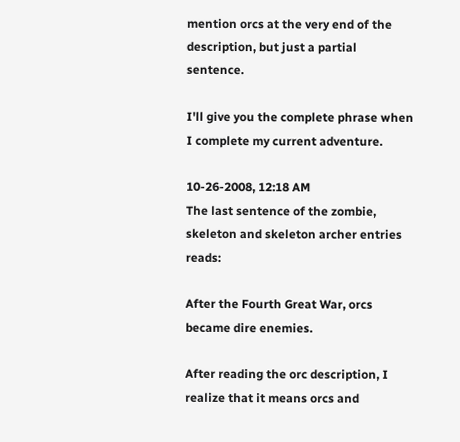mention orcs at the very end of the description, but just a partial sentence.

I'll give you the complete phrase when I complete my current adventure.

10-26-2008, 12:18 AM
The last sentence of the zombie, skeleton and skeleton archer entries reads:

After the Fourth Great War, orcs became dire enemies.

After reading the orc description, I realize that it means orcs and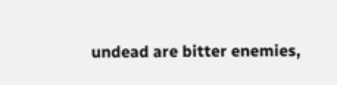undead are bitter enemies,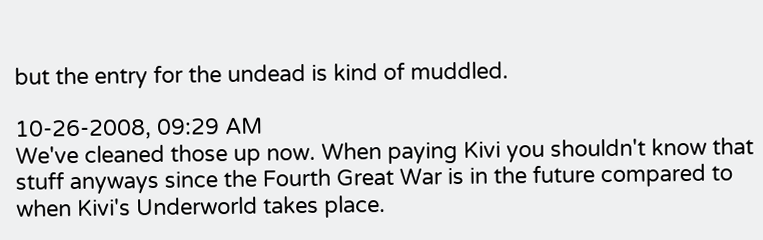but the entry for the undead is kind of muddled.

10-26-2008, 09:29 AM
We've cleaned those up now. When paying Kivi you shouldn't know that stuff anyways since the Fourth Great War is in the future compared to when Kivi's Underworld takes place.